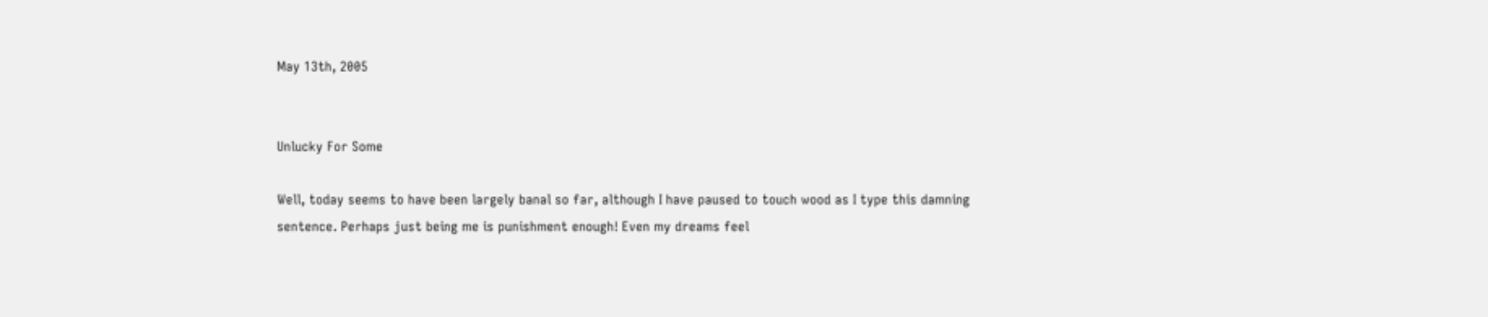May 13th, 2005


Unlucky For Some

Well, today seems to have been largely banal so far, although I have paused to touch wood as I type this damning sentence. Perhaps just being me is punishment enough! Even my dreams feel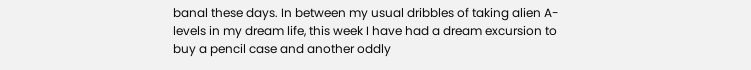banal these days. In between my usual dribbles of taking alien A-levels in my dream life, this week I have had a dream excursion to buy a pencil case and another oddly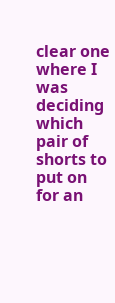clear one where I was deciding which pair of shorts to put on for an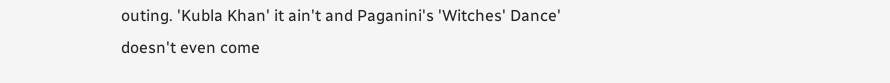outing. 'Kubla Khan' it ain't and Paganini's 'Witches' Dance' doesn't even come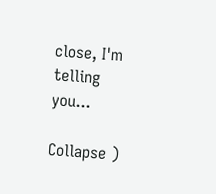close, I'm telling you...

Collapse )